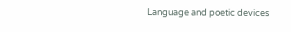Language and poetic devices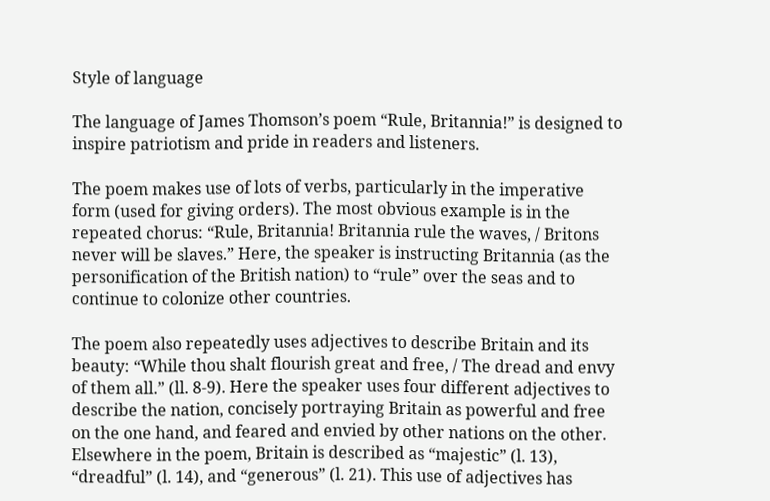Style of language

The language of James Thomson’s poem “Rule, Britannia!” is designed to inspire patriotism and pride in readers and listeners.

The poem makes use of lots of verbs, particularly in the imperative form (used for giving orders). The most obvious example is in the repeated chorus: “Rule, Britannia! Britannia rule the waves, / Britons never will be slaves.” Here, the speaker is instructing Britannia (as the personification of the British nation) to “rule” over the seas and to continue to colonize other countries.

The poem also repeatedly uses adjectives to describe Britain and its beauty: “While thou shalt flourish great and free, / The dread and envy of them all.” (ll. 8-9). Here the speaker uses four different adjectives to describe the nation, concisely portraying Britain as powerful and free on the one hand, and feared and envied by other nations on the other. Elsewhere in the poem, Britain is described as “majestic” (l. 13), “dreadful” (l. 14), and “generous” (l. 21). This use of adjectives has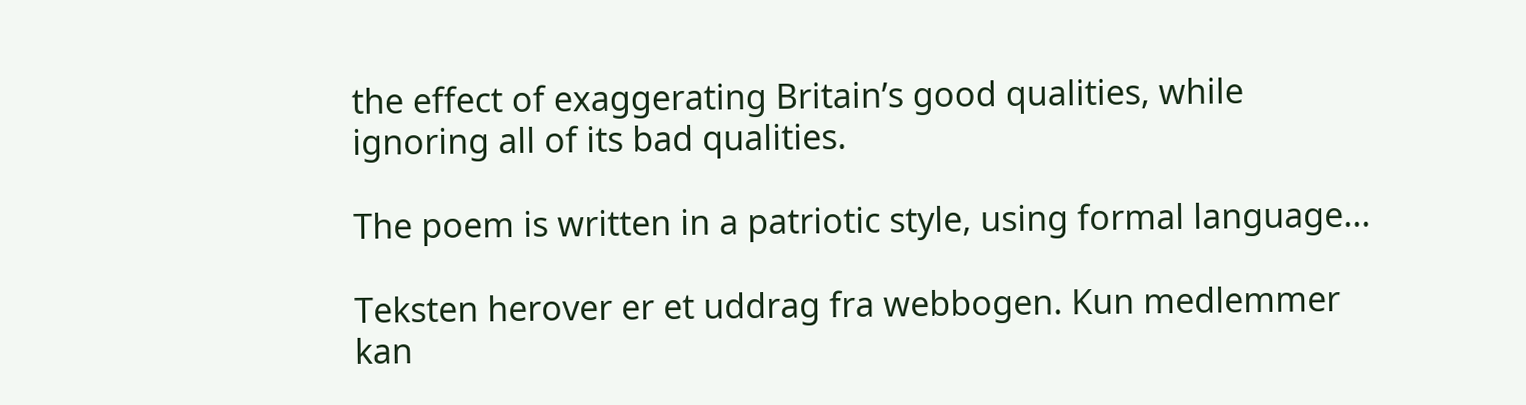the effect of exaggerating Britain’s good qualities, while ignoring all of its bad qualities.

The poem is written in a patriotic style, using formal language...

Teksten herover er et uddrag fra webbogen. Kun medlemmer kan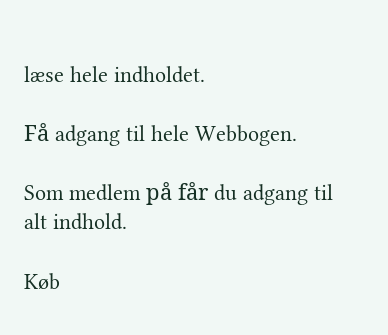læse hele indholdet.

Få adgang til hele Webbogen.

Som medlem på får du adgang til alt indhold.

Køb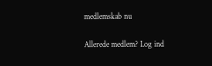medlemskab nu

Allerede medlem? Log ind